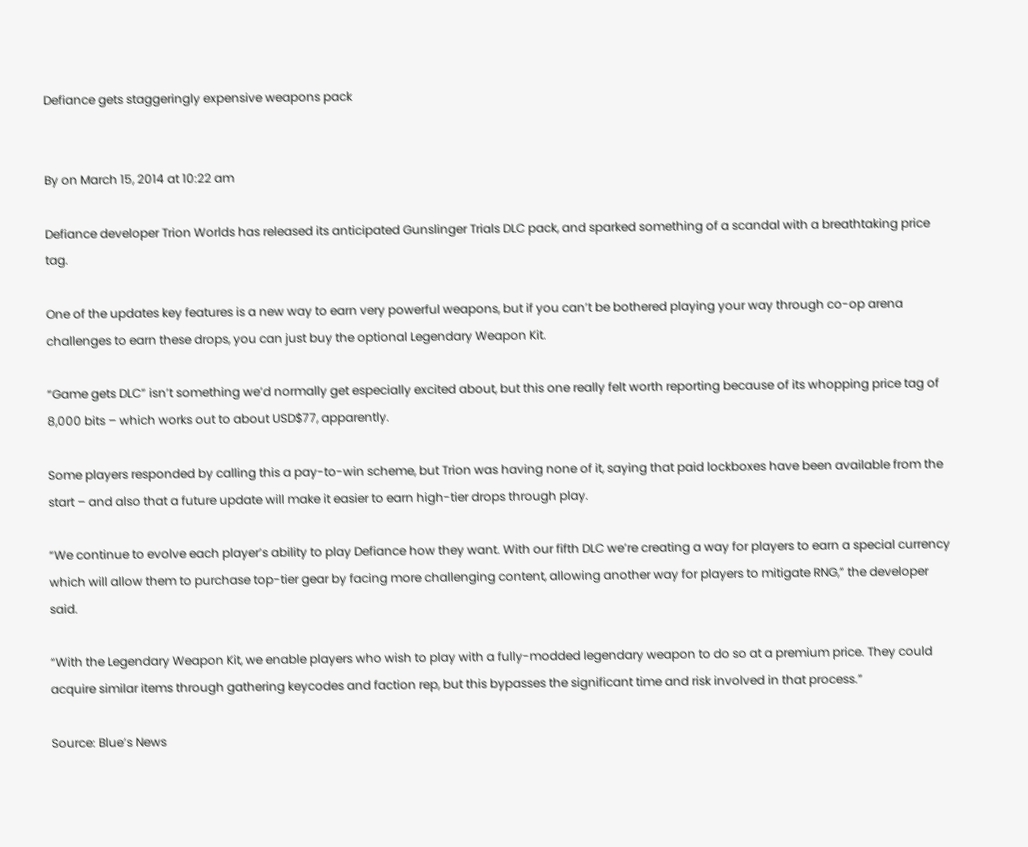Defiance gets staggeringly expensive weapons pack


By on March 15, 2014 at 10:22 am

Defiance developer Trion Worlds has released its anticipated Gunslinger Trials DLC pack, and sparked something of a scandal with a breathtaking price tag.

One of the updates key features is a new way to earn very powerful weapons, but if you can’t be bothered playing your way through co-op arena challenges to earn these drops, you can just buy the optional Legendary Weapon Kit.

“Game gets DLC” isn’t something we’d normally get especially excited about, but this one really felt worth reporting because of its whopping price tag of 8,000 bits – which works out to about USD$77, apparently.

Some players responded by calling this a pay-to-win scheme, but Trion was having none of it, saying that paid lockboxes have been available from the start – and also that a future update will make it easier to earn high-tier drops through play.

“We continue to evolve each player’s ability to play Defiance how they want. With our fifth DLC we’re creating a way for players to earn a special currency which will allow them to purchase top-tier gear by facing more challenging content, allowing another way for players to mitigate RNG,” the developer said.

“With the Legendary Weapon Kit, we enable players who wish to play with a fully-modded legendary weapon to do so at a premium price. They could acquire similar items through gathering keycodes and faction rep, but this bypasses the significant time and risk involved in that process.”

Source: Blue’s News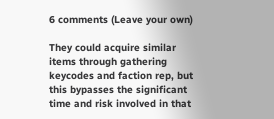6 comments (Leave your own)

They could acquire similar items through gathering keycodes and faction rep, but this bypasses the significant time and risk involved in that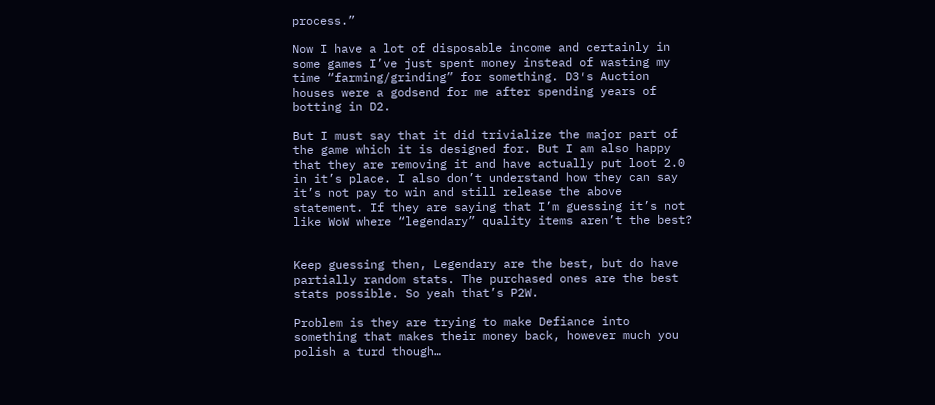process.”

Now I have a lot of disposable income and certainly in some games I’ve just spent money instead of wasting my time “farming/grinding” for something. D3′s Auction houses were a godsend for me after spending years of botting in D2.

But I must say that it did trivialize the major part of the game which it is designed for. But I am also happy that they are removing it and have actually put loot 2.0 in it’s place. I also don’t understand how they can say it’s not pay to win and still release the above statement. If they are saying that I’m guessing it’s not like WoW where “legendary” quality items aren’t the best?


Keep guessing then, Legendary are the best, but do have partially random stats. The purchased ones are the best stats possible. So yeah that’s P2W.

Problem is they are trying to make Defiance into something that makes their money back, however much you polish a turd though…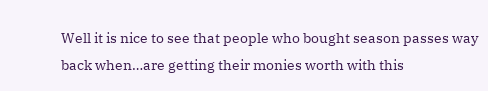Well it is nice to see that people who bought season passes way back when…are getting their monies worth with this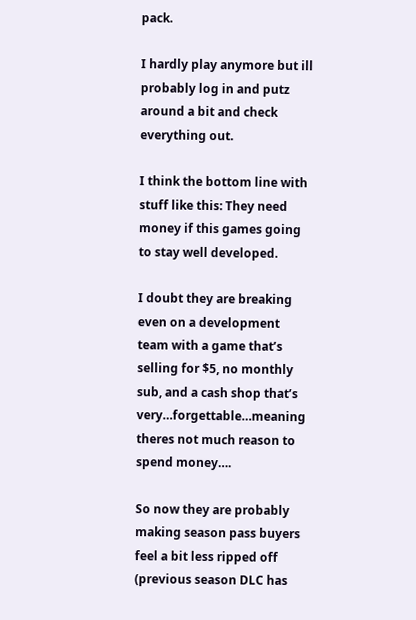pack.

I hardly play anymore but ill probably log in and putz around a bit and check everything out.

I think the bottom line with stuff like this: They need money if this games going to stay well developed.

I doubt they are breaking even on a development team with a game that’s selling for $5, no monthly sub, and a cash shop that’s very…forgettable…meaning theres not much reason to spend money….

So now they are probably making season pass buyers feel a bit less ripped off (previous season DLC has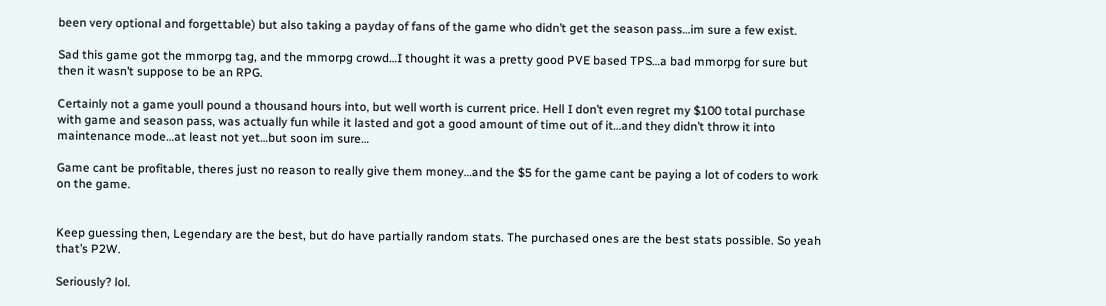been very optional and forgettable) but also taking a payday of fans of the game who didn’t get the season pass…im sure a few exist.

Sad this game got the mmorpg tag, and the mmorpg crowd…I thought it was a pretty good PVE based TPS…a bad mmorpg for sure but then it wasn’t suppose to be an RPG.

Certainly not a game youll pound a thousand hours into, but well worth is current price. Hell I don’t even regret my $100 total purchase with game and season pass, was actually fun while it lasted and got a good amount of time out of it…and they didn’t throw it into maintenance mode…at least not yet…but soon im sure…

Game cant be profitable, theres just no reason to really give them money…and the $5 for the game cant be paying a lot of coders to work on the game.


Keep guessing then, Legendary are the best, but do have partially random stats. The purchased ones are the best stats possible. So yeah that’s P2W.

Seriously? lol.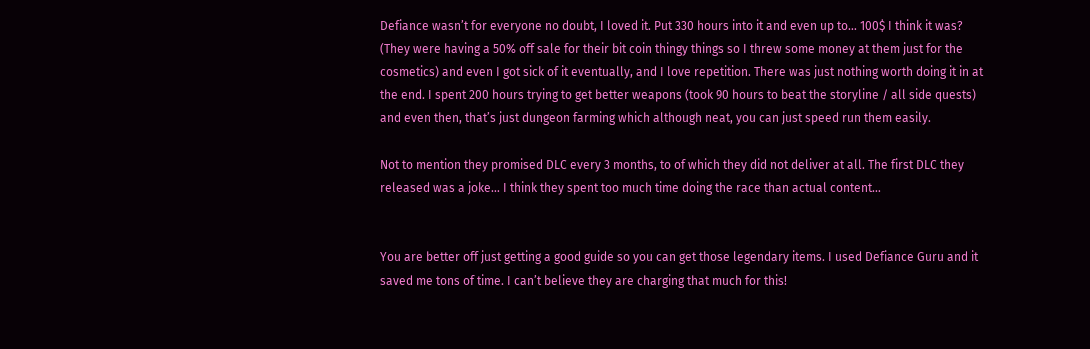Defiance wasn’t for everyone no doubt, I loved it. Put 330 hours into it and even up to… 100$ I think it was? (They were having a 50% off sale for their bit coin thingy things so I threw some money at them just for the cosmetics) and even I got sick of it eventually, and I love repetition. There was just nothing worth doing it in at the end. I spent 200 hours trying to get better weapons (took 90 hours to beat the storyline / all side quests) and even then, that’s just dungeon farming which although neat, you can just speed run them easily.

Not to mention they promised DLC every 3 months, to of which they did not deliver at all. The first DLC they released was a joke… I think they spent too much time doing the race than actual content…


You are better off just getting a good guide so you can get those legendary items. I used Defiance Guru and it saved me tons of time. I can’t believe they are charging that much for this!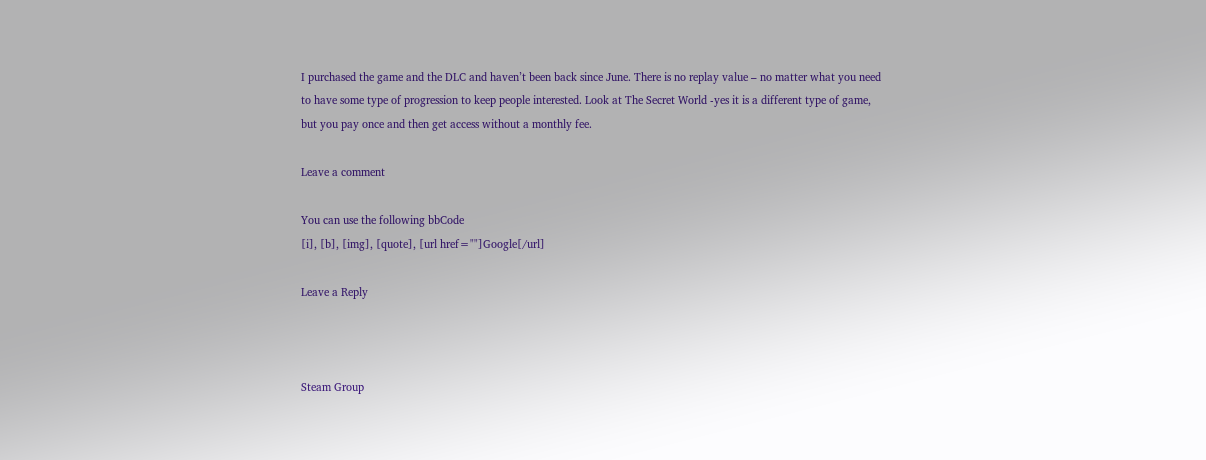I purchased the game and the DLC and haven’t been back since June. There is no replay value – no matter what you need to have some type of progression to keep people interested. Look at The Secret World -yes it is a different type of game, but you pay once and then get access without a monthly fee.

Leave a comment

You can use the following bbCode
[i], [b], [img], [quote], [url href=""]Google[/url]

Leave a Reply



Steam Group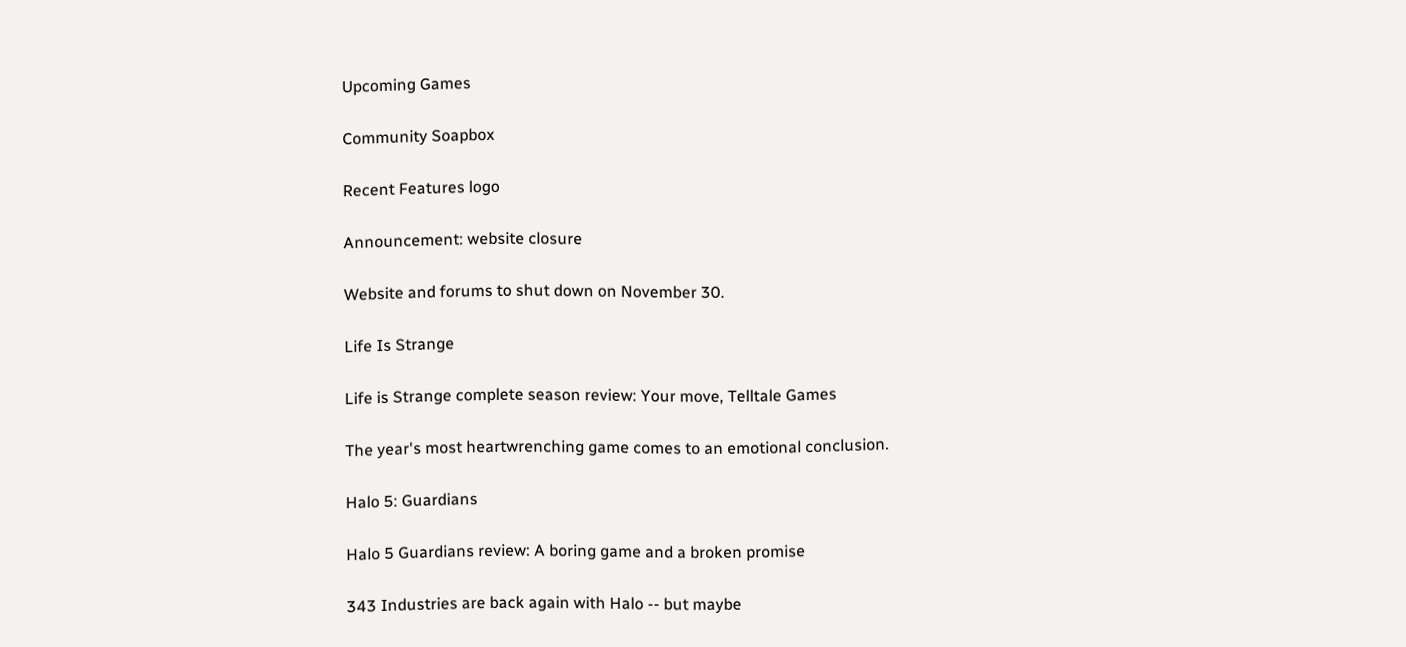Upcoming Games

Community Soapbox

Recent Features logo

Announcement: website closure

Website and forums to shut down on November 30.

Life Is Strange

Life is Strange complete season review: Your move, Telltale Games

The year's most heartwrenching game comes to an emotional conclusion.

Halo 5: Guardians

Halo 5 Guardians review: A boring game and a broken promise

343 Industries are back again with Halo -- but maybe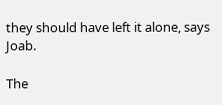they should have left it alone, says Joab.

The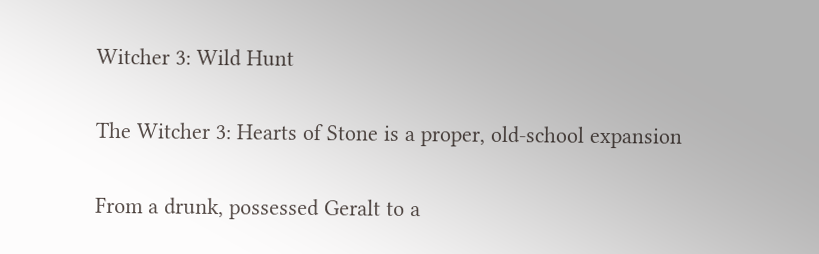Witcher 3: Wild Hunt

The Witcher 3: Hearts of Stone is a proper, old-school expansion

From a drunk, possessed Geralt to a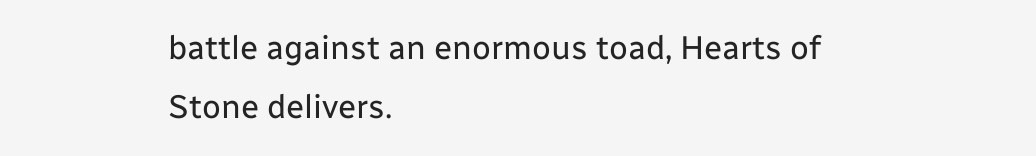battle against an enormous toad, Hearts of Stone delivers.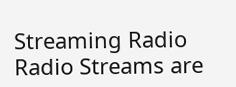Streaming Radio
Radio Streams are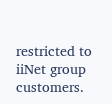restricted to iiNet group customers.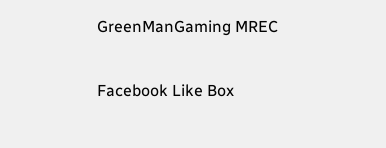GreenManGaming MREC

Facebook Like Box